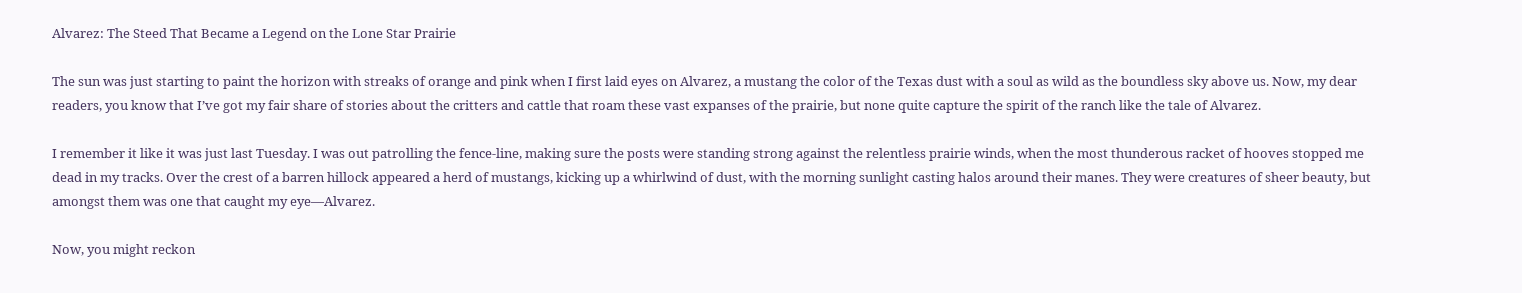Alvarez: The Steed That Became a Legend on the Lone Star Prairie

The sun was just starting to paint the horizon with streaks of orange and pink when I first laid eyes on Alvarez, a mustang the color of the Texas dust with a soul as wild as the boundless sky above us. Now, my dear readers, you know that I’ve got my fair share of stories about the critters and cattle that roam these vast expanses of the prairie, but none quite capture the spirit of the ranch like the tale of Alvarez.

I remember it like it was just last Tuesday. I was out patrolling the fence-line, making sure the posts were standing strong against the relentless prairie winds, when the most thunderous racket of hooves stopped me dead in my tracks. Over the crest of a barren hillock appeared a herd of mustangs, kicking up a whirlwind of dust, with the morning sunlight casting halos around their manes. They were creatures of sheer beauty, but amongst them was one that caught my eye—Alvarez.

Now, you might reckon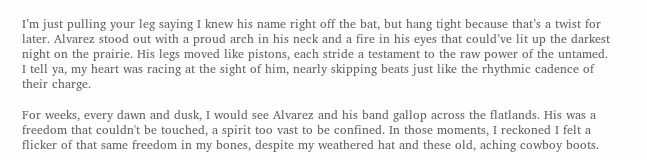I’m just pulling your leg saying I knew his name right off the bat, but hang tight because that’s a twist for later. Alvarez stood out with a proud arch in his neck and a fire in his eyes that could’ve lit up the darkest night on the prairie. His legs moved like pistons, each stride a testament to the raw power of the untamed. I tell ya, my heart was racing at the sight of him, nearly skipping beats just like the rhythmic cadence of their charge.

For weeks, every dawn and dusk, I would see Alvarez and his band gallop across the flatlands. His was a freedom that couldn't be touched, a spirit too vast to be confined. In those moments, I reckoned I felt a flicker of that same freedom in my bones, despite my weathered hat and these old, aching cowboy boots.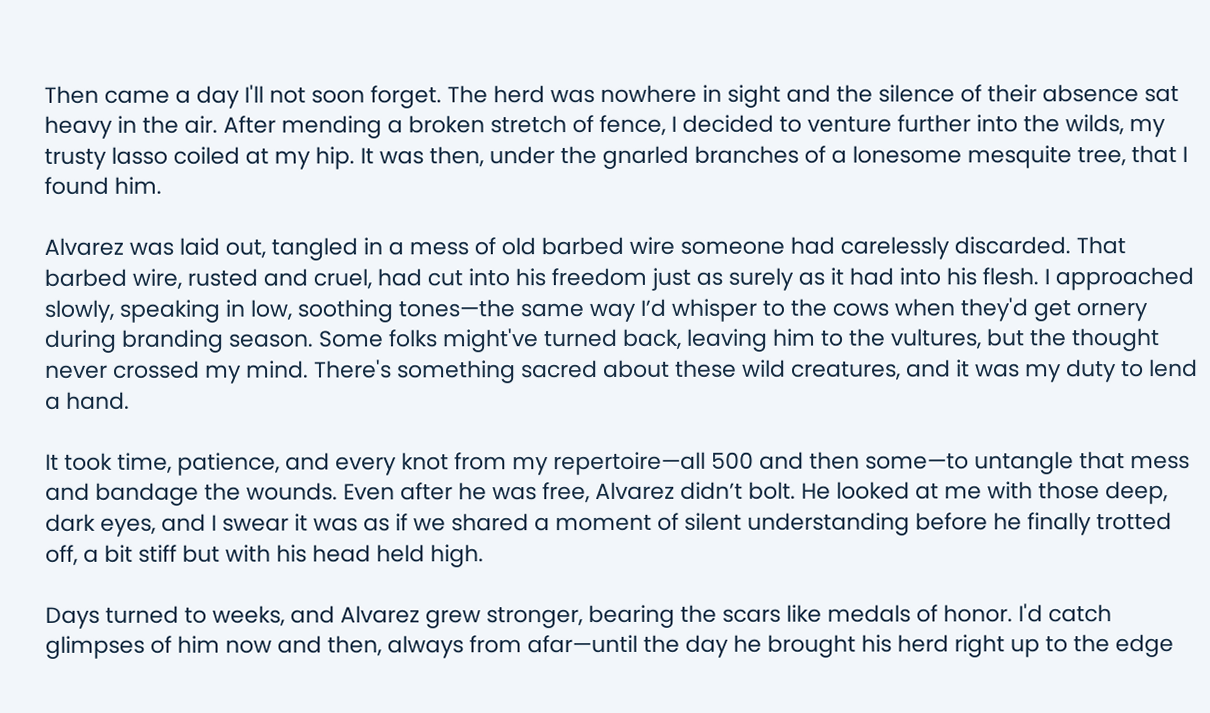Then came a day I'll not soon forget. The herd was nowhere in sight and the silence of their absence sat heavy in the air. After mending a broken stretch of fence, I decided to venture further into the wilds, my trusty lasso coiled at my hip. It was then, under the gnarled branches of a lonesome mesquite tree, that I found him.

Alvarez was laid out, tangled in a mess of old barbed wire someone had carelessly discarded. That barbed wire, rusted and cruel, had cut into his freedom just as surely as it had into his flesh. I approached slowly, speaking in low, soothing tones—the same way I’d whisper to the cows when they'd get ornery during branding season. Some folks might've turned back, leaving him to the vultures, but the thought never crossed my mind. There's something sacred about these wild creatures, and it was my duty to lend a hand.

It took time, patience, and every knot from my repertoire—all 500 and then some—to untangle that mess and bandage the wounds. Even after he was free, Alvarez didn’t bolt. He looked at me with those deep, dark eyes, and I swear it was as if we shared a moment of silent understanding before he finally trotted off, a bit stiff but with his head held high.

Days turned to weeks, and Alvarez grew stronger, bearing the scars like medals of honor. I'd catch glimpses of him now and then, always from afar—until the day he brought his herd right up to the edge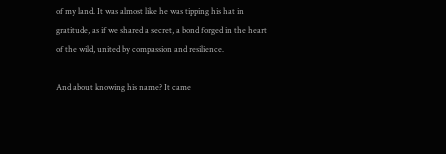of my land. It was almost like he was tipping his hat in gratitude, as if we shared a secret, a bond forged in the heart of the wild, united by compassion and resilience.

And about knowing his name? It came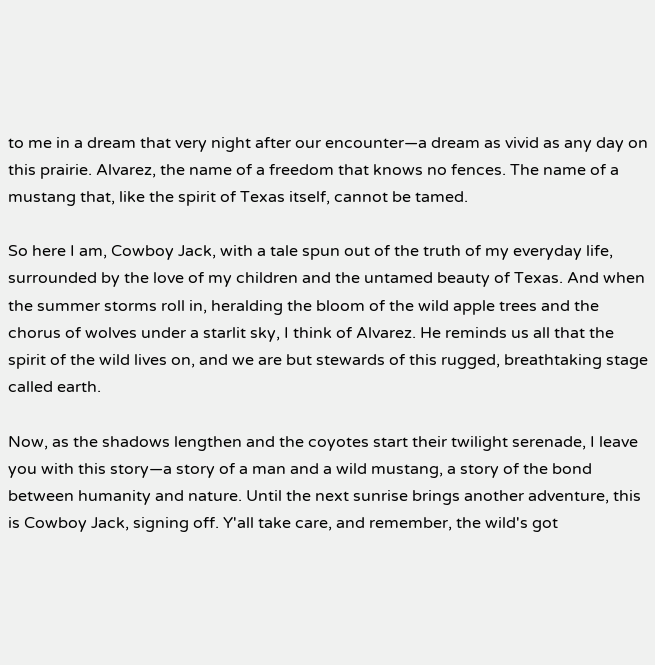to me in a dream that very night after our encounter—a dream as vivid as any day on this prairie. Alvarez, the name of a freedom that knows no fences. The name of a mustang that, like the spirit of Texas itself, cannot be tamed.

So here I am, Cowboy Jack, with a tale spun out of the truth of my everyday life, surrounded by the love of my children and the untamed beauty of Texas. And when the summer storms roll in, heralding the bloom of the wild apple trees and the chorus of wolves under a starlit sky, I think of Alvarez. He reminds us all that the spirit of the wild lives on, and we are but stewards of this rugged, breathtaking stage called earth.

Now, as the shadows lengthen and the coyotes start their twilight serenade, I leave you with this story—a story of a man and a wild mustang, a story of the bond between humanity and nature. Until the next sunrise brings another adventure, this is Cowboy Jack, signing off. Y'all take care, and remember, the wild's got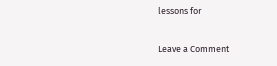lessons for

Leave a Comment